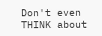Don't even THINK about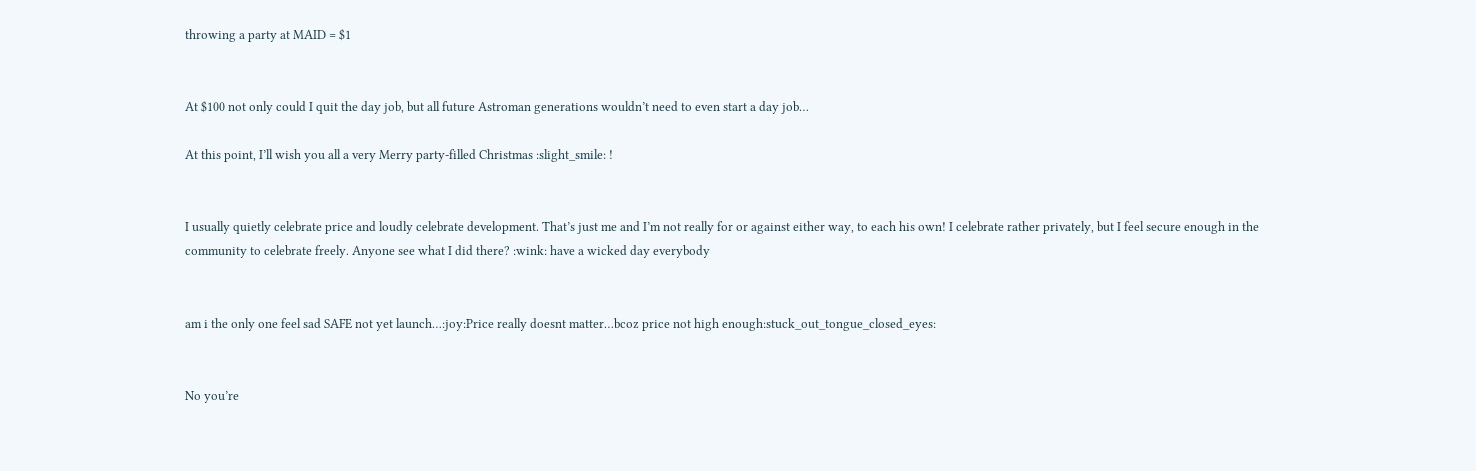throwing a party at MAID = $1


At $100 not only could I quit the day job, but all future Astroman generations wouldn’t need to even start a day job…

At this point, I’ll wish you all a very Merry party-filled Christmas :slight_smile: !


I usually quietly celebrate price and loudly celebrate development. That’s just me and I’m not really for or against either way, to each his own! I celebrate rather privately, but I feel secure enough in the community to celebrate freely. Anyone see what I did there? :wink: have a wicked day everybody


am i the only one feel sad SAFE not yet launch…:joy:Price really doesnt matter…bcoz price not high enough:stuck_out_tongue_closed_eyes:


No you’re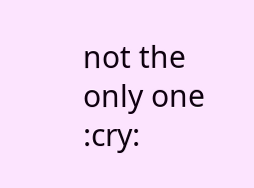not the only one :cry: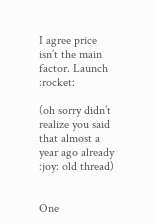I agree price isn’t the main factor. Launch :rocket:

(oh sorry didn’t realize you said that almost a year ago already :joy: old thread)


One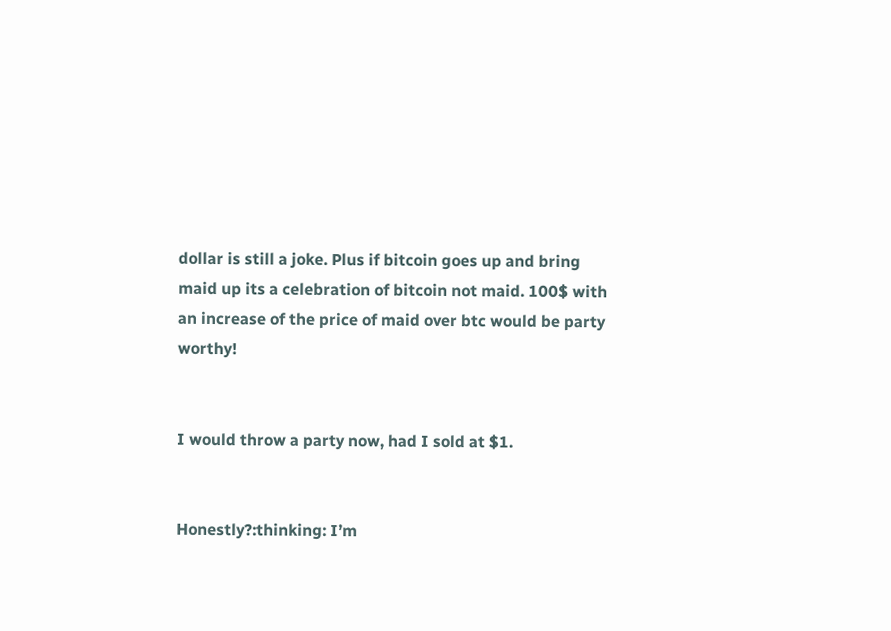dollar is still a joke. Plus if bitcoin goes up and bring maid up its a celebration of bitcoin not maid. 100$ with an increase of the price of maid over btc would be party worthy!


I would throw a party now, had I sold at $1.


Honestly?:thinking: I’m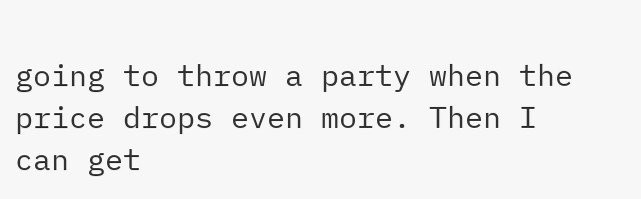going to throw a party when the price drops even more. Then I can get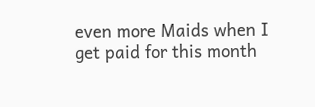even more Maids when I get paid for this month